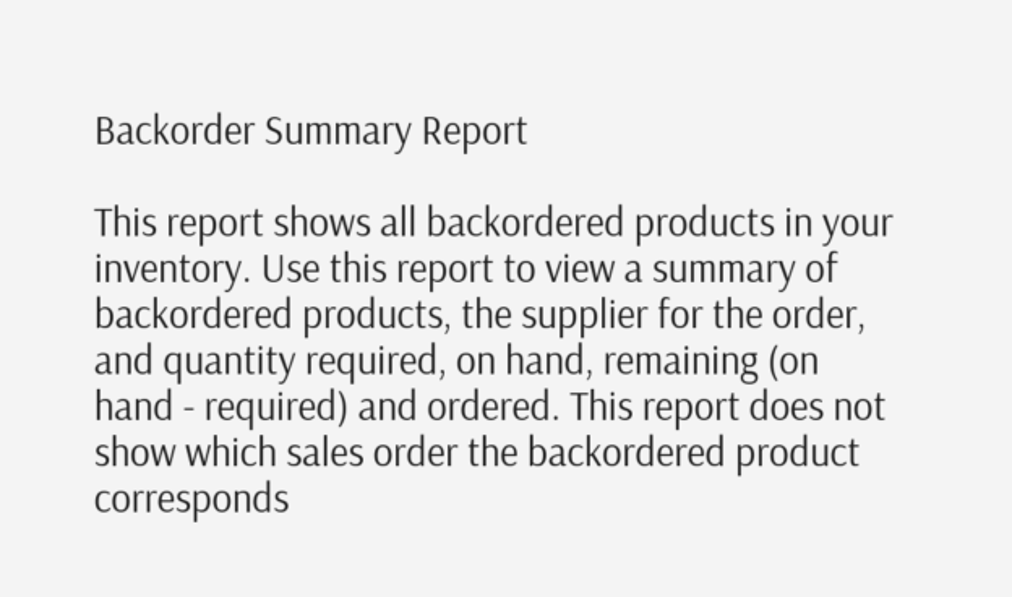Backorder Summary Report

This report shows all backordered products in your inventory. Use this report to view a summary of backordered products, the supplier for the order, and quantity required, on hand, remaining (on hand - required) and ordered. This report does not show which sales order the backordered product corresponds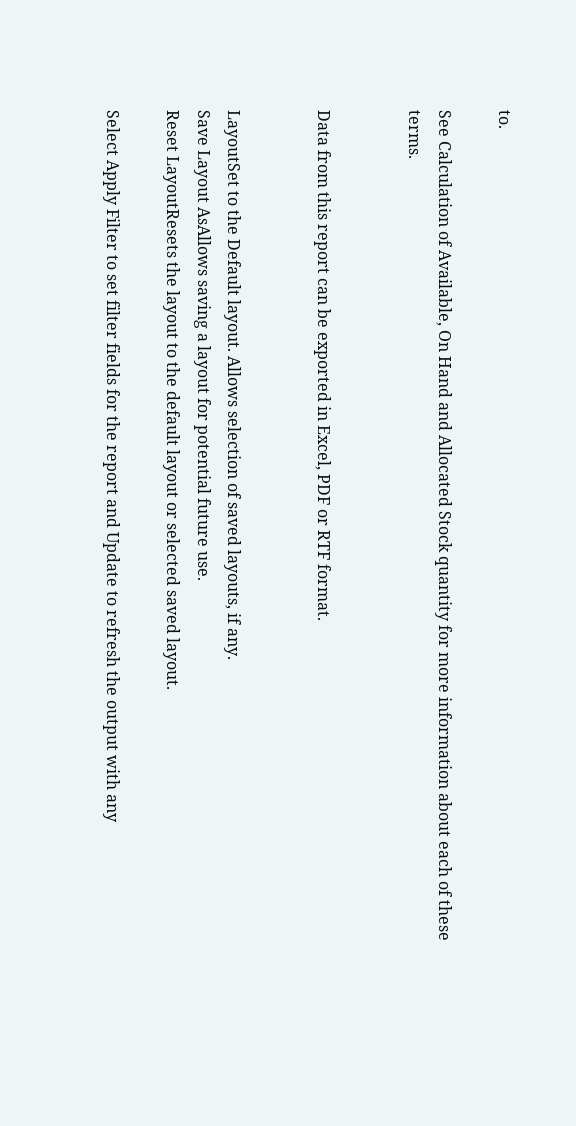to.

See Calculation of Available, On Hand and Allocated Stock quantity for more information about each of these terms.


Data from this report can be exported in Excel, PDF or RTF format.


LayoutSet to the Default layout. Allows selection of saved layouts, if any.
Save Layout AsAllows saving a layout for potential future use.
Reset LayoutResets the layout to the default layout or selected saved layout.

Select Apply Filter to set filter fields for the report and Update to refresh the output with any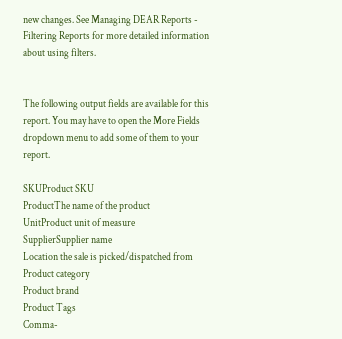new changes. See Managing DEAR Reports - Filtering Reports for more detailed information about using filters.


The following output fields are available for this report. You may have to open the More Fields dropdown menu to add some of them to your report.

SKUProduct SKU
ProductThe name of the product
UnitProduct unit of measure
SupplierSupplier name
Location the sale is picked/dispatched from
Product category
Product brand
Product Tags
Comma-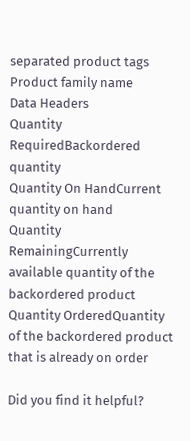separated product tags
Product family name
Data Headers
Quantity RequiredBackordered quantity
Quantity On HandCurrent quantity on hand
Quantity RemainingCurrently available quantity of the backordered product
Quantity OrderedQuantity of the backordered product that is already on order

Did you find it helpful?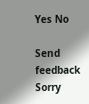Yes No

Send feedback
Sorry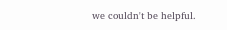we couldn't be helpful.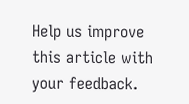Help us improve this article with your feedback.